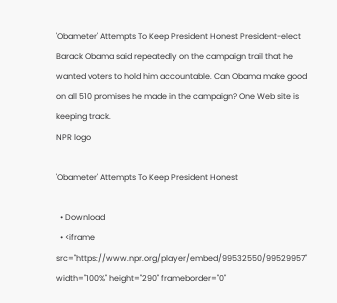'Obameter' Attempts To Keep President Honest President-elect Barack Obama said repeatedly on the campaign trail that he wanted voters to hold him accountable. Can Obama make good on all 510 promises he made in the campaign? One Web site is keeping track.
NPR logo

'Obameter' Attempts To Keep President Honest

  • Download
  • <iframe src="https://www.npr.org/player/embed/99532550/99529957" width="100%" height="290" frameborder="0"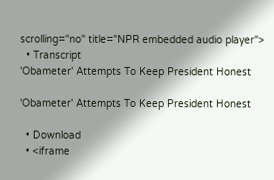scrolling="no" title="NPR embedded audio player">
  • Transcript
'Obameter' Attempts To Keep President Honest

'Obameter' Attempts To Keep President Honest

  • Download
  • <iframe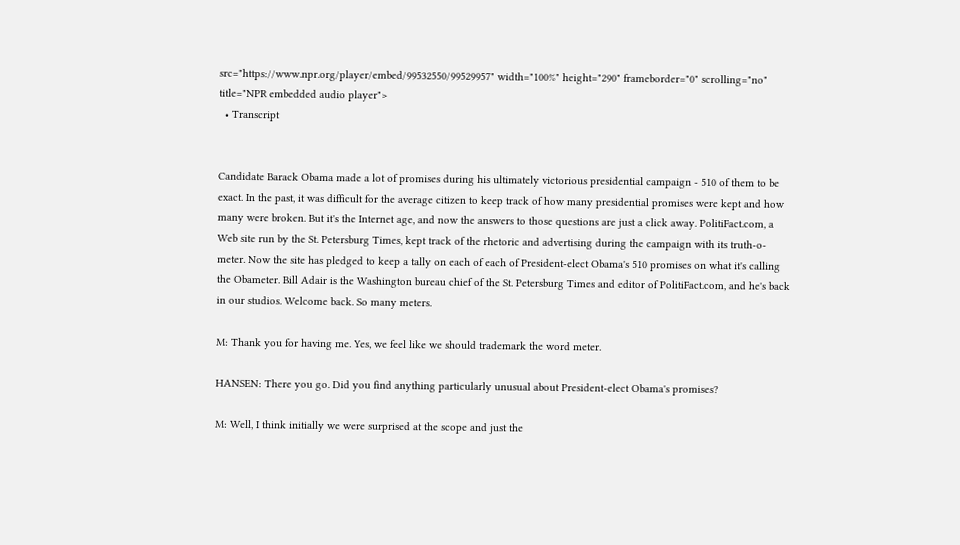src="https://www.npr.org/player/embed/99532550/99529957" width="100%" height="290" frameborder="0" scrolling="no" title="NPR embedded audio player">
  • Transcript


Candidate Barack Obama made a lot of promises during his ultimately victorious presidential campaign - 510 of them to be exact. In the past, it was difficult for the average citizen to keep track of how many presidential promises were kept and how many were broken. But it's the Internet age, and now the answers to those questions are just a click away. PolitiFact.com, a Web site run by the St. Petersburg Times, kept track of the rhetoric and advertising during the campaign with its truth-o-meter. Now the site has pledged to keep a tally on each of each of President-elect Obama's 510 promises on what it's calling the Obameter. Bill Adair is the Washington bureau chief of the St. Petersburg Times and editor of PolitiFact.com, and he's back in our studios. Welcome back. So many meters.

M: Thank you for having me. Yes, we feel like we should trademark the word meter.

HANSEN: There you go. Did you find anything particularly unusual about President-elect Obama's promises?

M: Well, I think initially we were surprised at the scope and just the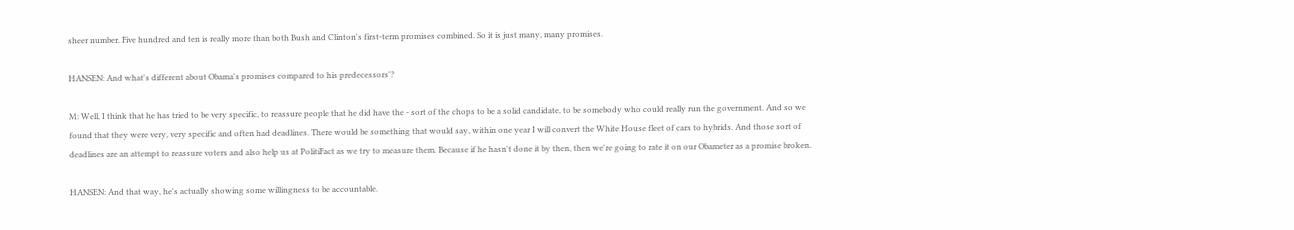sheer number. Five hundred and ten is really more than both Bush and Clinton's first-term promises combined. So it is just many, many promises.

HANSEN: And what's different about Obama's promises compared to his predecessors'?

M: Well, I think that he has tried to be very specific, to reassure people that he did have the - sort of the chops to be a solid candidate, to be somebody who could really run the government. And so we found that they were very, very specific and often had deadlines. There would be something that would say, within one year I will convert the White House fleet of cars to hybrids. And those sort of deadlines are an attempt to reassure voters and also help us at PolitiFact as we try to measure them. Because if he hasn't done it by then, then we're going to rate it on our Obameter as a promise broken.

HANSEN: And that way, he's actually showing some willingness to be accountable.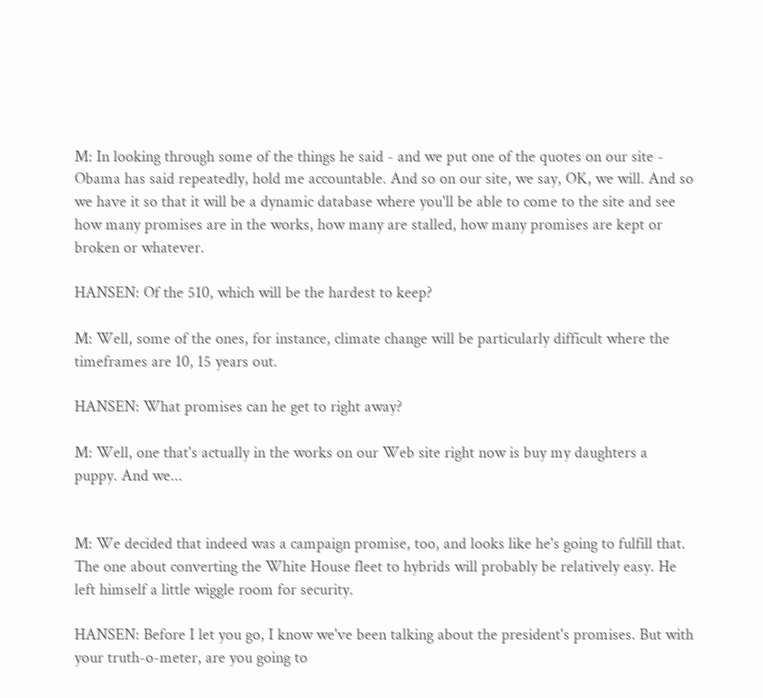M: In looking through some of the things he said - and we put one of the quotes on our site - Obama has said repeatedly, hold me accountable. And so on our site, we say, OK, we will. And so we have it so that it will be a dynamic database where you'll be able to come to the site and see how many promises are in the works, how many are stalled, how many promises are kept or broken or whatever.

HANSEN: Of the 510, which will be the hardest to keep?

M: Well, some of the ones, for instance, climate change will be particularly difficult where the timeframes are 10, 15 years out.

HANSEN: What promises can he get to right away?

M: Well, one that's actually in the works on our Web site right now is buy my daughters a puppy. And we...


M: We decided that indeed was a campaign promise, too, and looks like he's going to fulfill that. The one about converting the White House fleet to hybrids will probably be relatively easy. He left himself a little wiggle room for security.

HANSEN: Before I let you go, I know we've been talking about the president's promises. But with your truth-o-meter, are you going to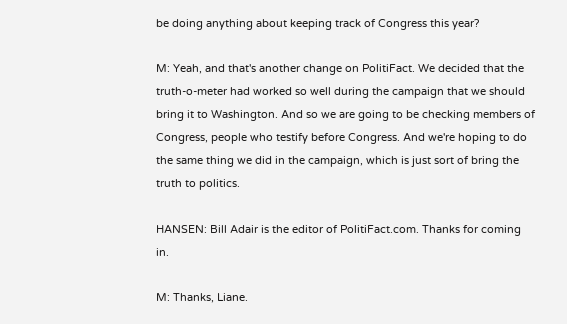be doing anything about keeping track of Congress this year?

M: Yeah, and that's another change on PolitiFact. We decided that the truth-o-meter had worked so well during the campaign that we should bring it to Washington. And so we are going to be checking members of Congress, people who testify before Congress. And we're hoping to do the same thing we did in the campaign, which is just sort of bring the truth to politics.

HANSEN: Bill Adair is the editor of PolitiFact.com. Thanks for coming in.

M: Thanks, Liane.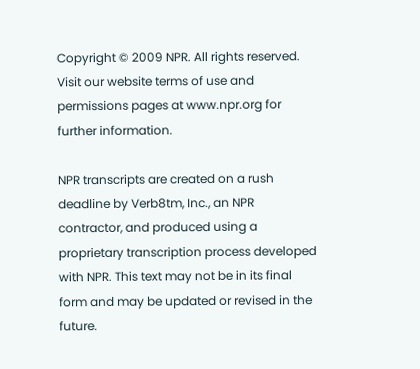Copyright © 2009 NPR. All rights reserved. Visit our website terms of use and permissions pages at www.npr.org for further information.

NPR transcripts are created on a rush deadline by Verb8tm, Inc., an NPR contractor, and produced using a proprietary transcription process developed with NPR. This text may not be in its final form and may be updated or revised in the future.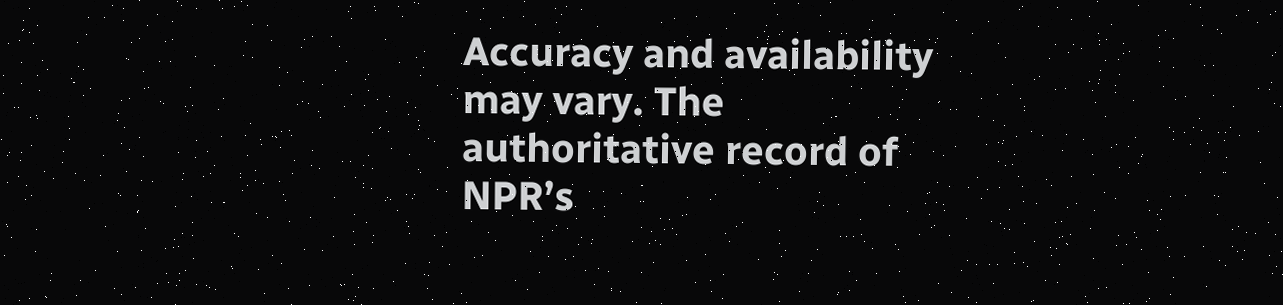Accuracy and availability may vary. The authoritative record of NPR’s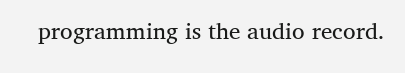programming is the audio record.